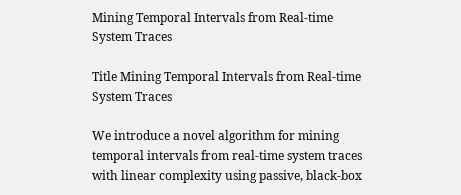Mining Temporal Intervals from Real-time System Traces

Title Mining Temporal Intervals from Real-time System Traces

We introduce a novel algorithm for mining temporal intervals from real-time system traces with linear complexity using passive, black-box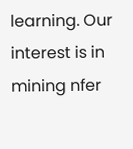learning. Our interest is in mining nfer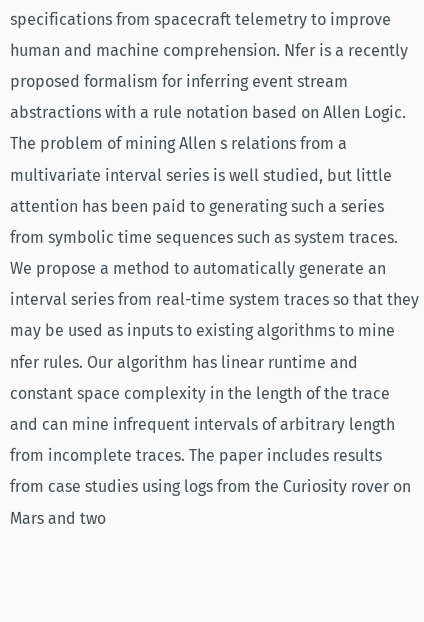specifications from spacecraft telemetry to improve human and machine comprehension. Nfer is a recently proposed formalism for inferring event stream abstractions with a rule notation based on Allen Logic. The problem of mining Allen s relations from a multivariate interval series is well studied, but little attention has been paid to generating such a series from symbolic time sequences such as system traces. We propose a method to automatically generate an interval series from real-time system traces so that they may be used as inputs to existing algorithms to mine nfer rules. Our algorithm has linear runtime and constant space complexity in the length of the trace and can mine infrequent intervals of arbitrary length from incomplete traces. The paper includes results from case studies using logs from the Curiosity rover on Mars and two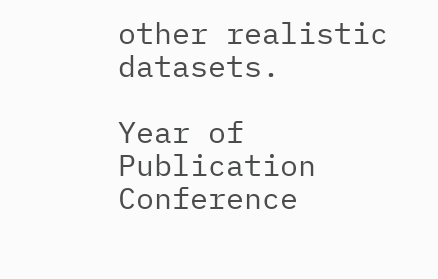other realistic datasets.

Year of Publication
Conference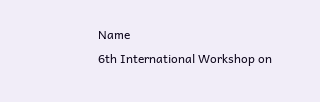Name
6th International Workshop on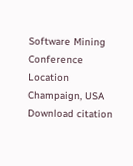Software Mining
Conference Location
Champaign, USA
Download citation